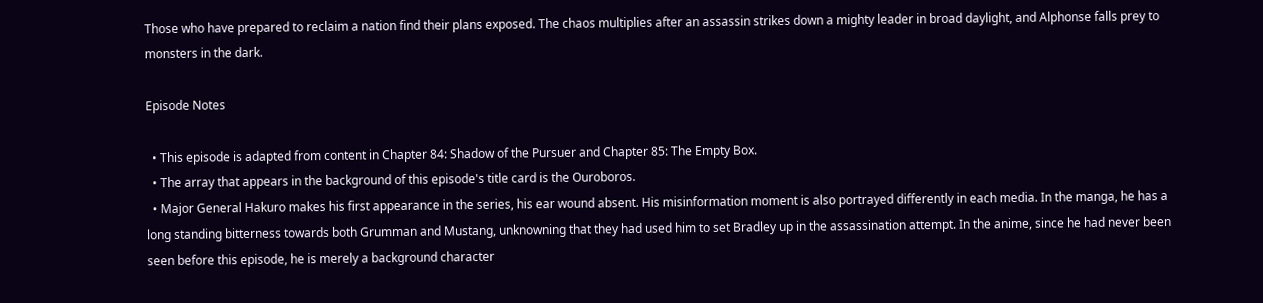Those who have prepared to reclaim a nation find their plans exposed. The chaos multiplies after an assassin strikes down a mighty leader in broad daylight, and Alphonse falls prey to monsters in the dark.

Episode Notes

  • This episode is adapted from content in Chapter 84: Shadow of the Pursuer and Chapter 85: The Empty Box.
  • The array that appears in the background of this episode's title card is the Ouroboros.
  • Major General Hakuro makes his first appearance in the series, his ear wound absent. His misinformation moment is also portrayed differently in each media. In the manga, he has a long standing bitterness towards both Grumman and Mustang, unknowning that they had used him to set Bradley up in the assassination attempt. In the anime, since he had never been seen before this episode, he is merely a background character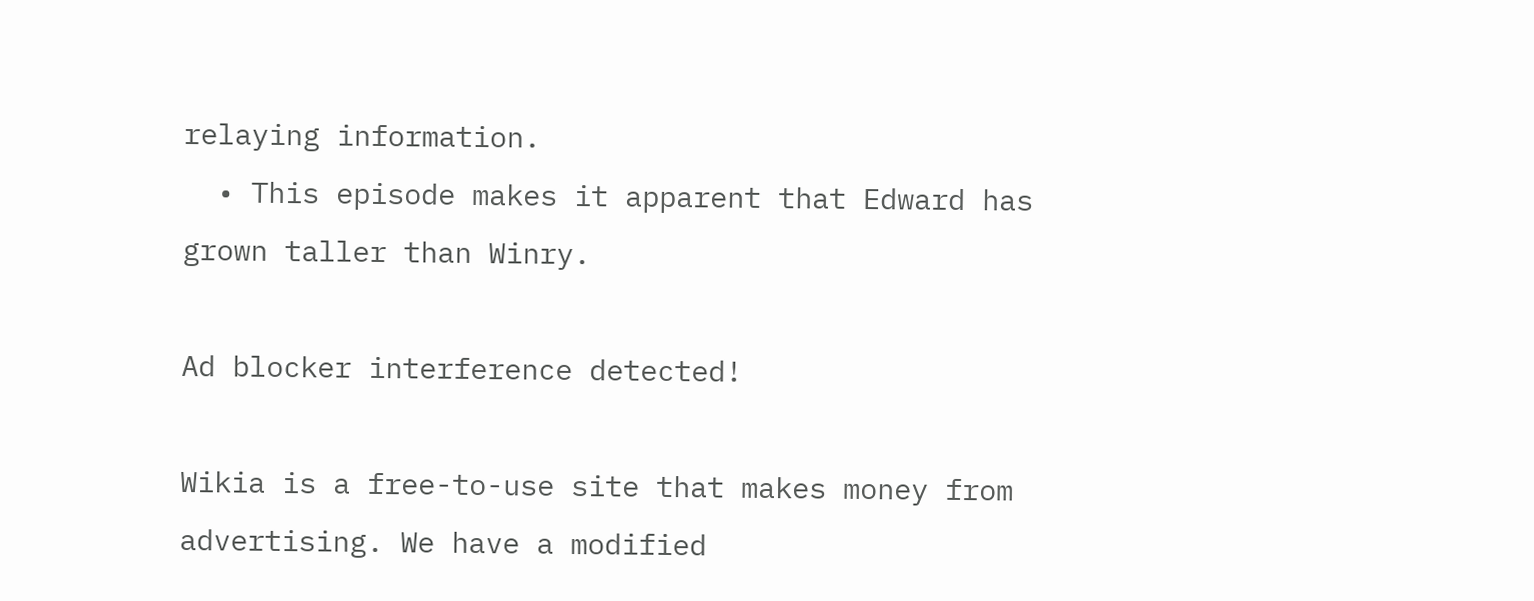relaying information.
  • This episode makes it apparent that Edward has grown taller than Winry.

Ad blocker interference detected!

Wikia is a free-to-use site that makes money from advertising. We have a modified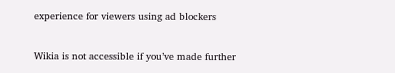experience for viewers using ad blockers

Wikia is not accessible if you’ve made further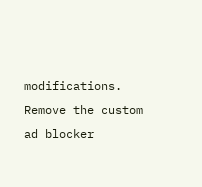modifications. Remove the custom ad blocker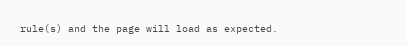rule(s) and the page will load as expected.